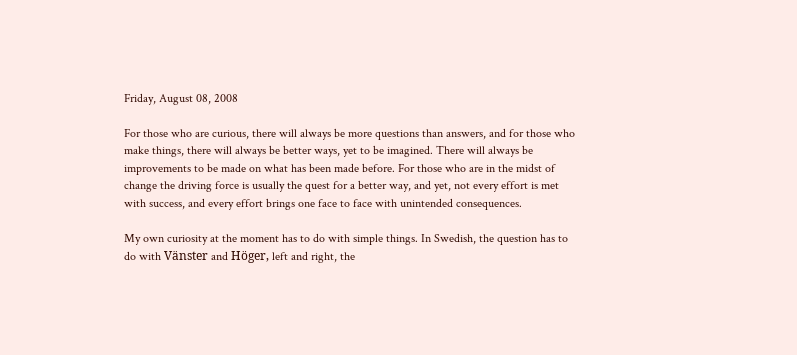Friday, August 08, 2008

For those who are curious, there will always be more questions than answers, and for those who make things, there will always be better ways, yet to be imagined. There will always be improvements to be made on what has been made before. For those who are in the midst of change the driving force is usually the quest for a better way, and yet, not every effort is met with success, and every effort brings one face to face with unintended consequences.

My own curiosity at the moment has to do with simple things. In Swedish, the question has to do with Vänster and Höger, left and right, the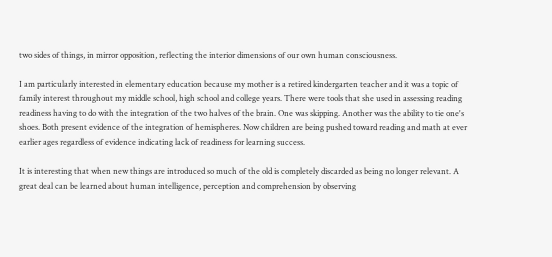two sides of things, in mirror opposition, reflecting the interior dimensions of our own human consciousness.

I am particularly interested in elementary education because my mother is a retired kindergarten teacher and it was a topic of family interest throughout my middle school, high school and college years. There were tools that she used in assessing reading readiness having to do with the integration of the two halves of the brain. One was skipping. Another was the ability to tie one's shoes. Both present evidence of the integration of hemispheres. Now children are being pushed toward reading and math at ever earlier ages regardless of evidence indicating lack of readiness for learning success.

It is interesting that when new things are introduced so much of the old is completely discarded as being no longer relevant. A great deal can be learned about human intelligence, perception and comprehension by observing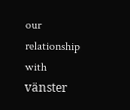our relationship with vänster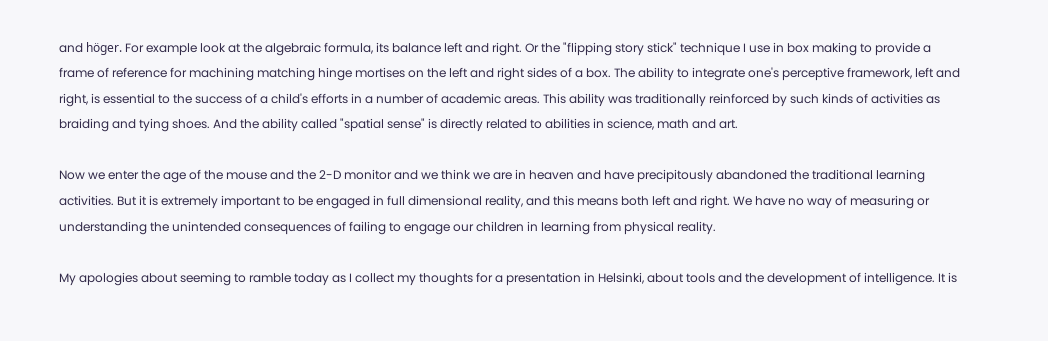and höger. For example look at the algebraic formula, its balance left and right. Or the "flipping story stick" technique I use in box making to provide a frame of reference for machining matching hinge mortises on the left and right sides of a box. The ability to integrate one's perceptive framework, left and right, is essential to the success of a child's efforts in a number of academic areas. This ability was traditionally reinforced by such kinds of activities as braiding and tying shoes. And the ability called "spatial sense" is directly related to abilities in science, math and art.

Now we enter the age of the mouse and the 2-D monitor and we think we are in heaven and have precipitously abandoned the traditional learning activities. But it is extremely important to be engaged in full dimensional reality, and this means both left and right. We have no way of measuring or understanding the unintended consequences of failing to engage our children in learning from physical reality.

My apologies about seeming to ramble today as I collect my thoughts for a presentation in Helsinki, about tools and the development of intelligence. It is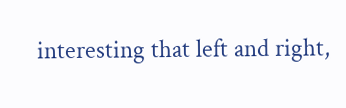interesting that left and right,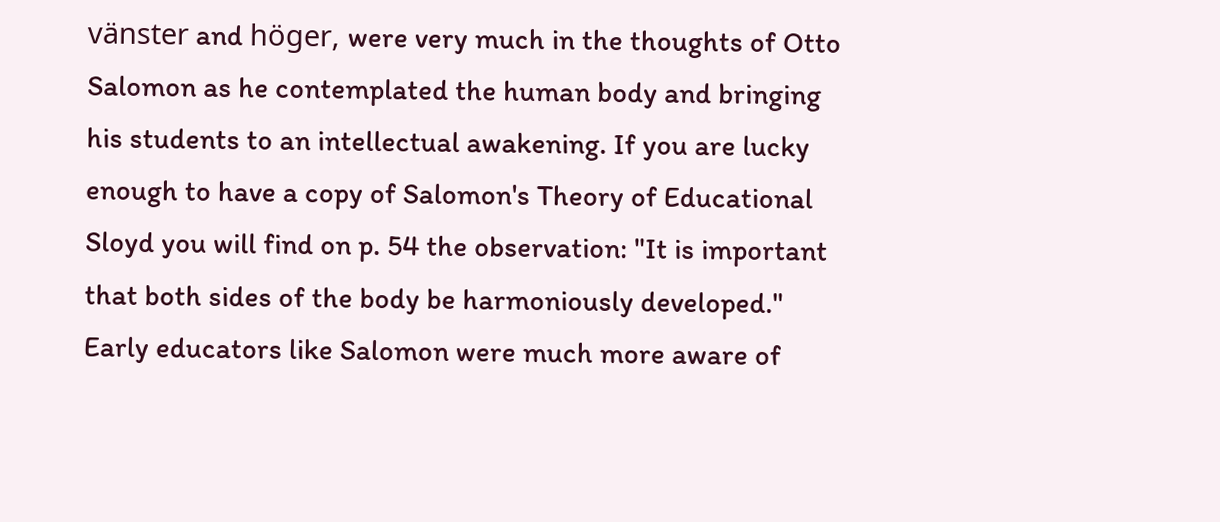vänster and höger, were very much in the thoughts of Otto Salomon as he contemplated the human body and bringing his students to an intellectual awakening. If you are lucky enough to have a copy of Salomon's Theory of Educational Sloyd you will find on p. 54 the observation: "It is important that both sides of the body be harmoniously developed." Early educators like Salomon were much more aware of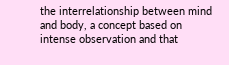the interrelationship between mind and body, a concept based on intense observation and that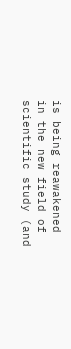is being reawakened in the new field of scientific study (and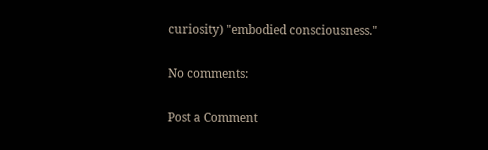curiosity) "embodied consciousness."

No comments:

Post a Comment